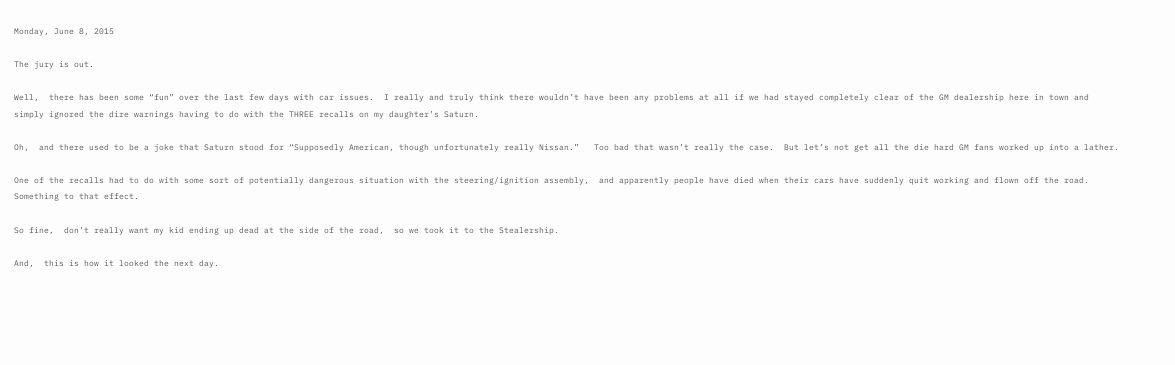Monday, June 8, 2015

The jury is out.

Well,  there has been some “fun” over the last few days with car issues.  I really and truly think there wouldn’t have been any problems at all if we had stayed completely clear of the GM dealership here in town and simply ignored the dire warnings having to do with the THREE recalls on my daughter’s Saturn.

Oh,  and there used to be a joke that Saturn stood for “Supposedly American, though unfortunately really Nissan.”   Too bad that wasn’t really the case.  But let’s not get all the die hard GM fans worked up into a lather.

One of the recalls had to do with some sort of potentially dangerous situation with the steering/ignition assembly,  and apparently people have died when their cars have suddenly quit working and flown off the road. Something to that effect.

So fine,  don’t really want my kid ending up dead at the side of the road,  so we took it to the Stealership.

And,  this is how it looked the next day.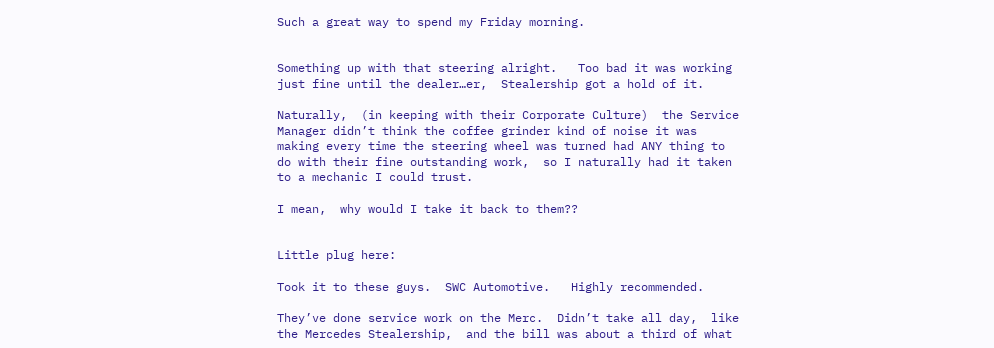Such a great way to spend my Friday morning.


Something up with that steering alright.   Too bad it was working just fine until the dealer…er,  Stealership got a hold of it.

Naturally,  (in keeping with their Corporate Culture)  the Service Manager didn’t think the coffee grinder kind of noise it was making every time the steering wheel was turned had ANY thing to do with their fine outstanding work,  so I naturally had it taken to a mechanic I could trust.

I mean,  why would I take it back to them??


Little plug here:

Took it to these guys.  SWC Automotive.   Highly recommended.

They’ve done service work on the Merc.  Didn’t take all day,  like the Mercedes Stealership,  and the bill was about a third of what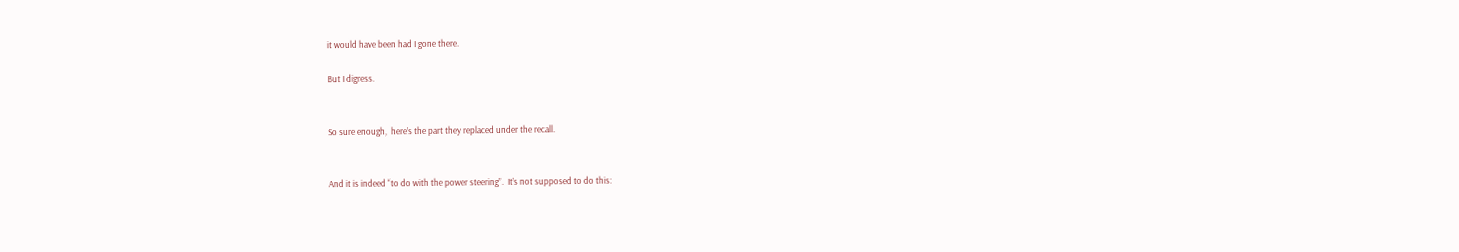it would have been had I gone there.

But I digress.


So sure enough,  here’s the part they replaced under the recall.


And it is indeed “to do with the power steering”.  It’s not supposed to do this: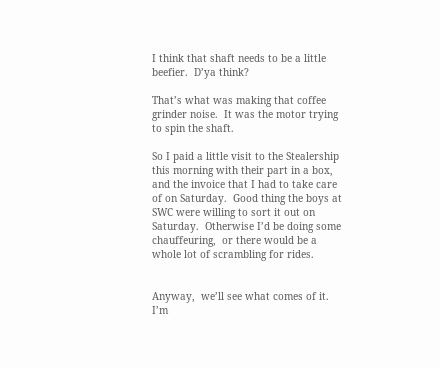I think that shaft needs to be a little beefier.  D’ya think?

That’s what was making that coffee grinder noise.  It was the motor trying to spin the shaft.

So I paid a little visit to the Stealership this morning with their part in a box,  and the invoice that I had to take care of on Saturday.  Good thing the boys at SWC were willing to sort it out on Saturday.  Otherwise I’d be doing some chauffeuring,  or there would be a whole lot of scrambling for rides.


Anyway,  we’ll see what comes of it.  I’m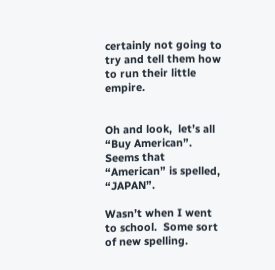certainly not going to try and tell them how to run their little empire.


Oh and look,  let’s all “Buy American”.    Seems that “American” is spelled,  “JAPAN”.

Wasn’t when I went to school.  Some sort of new spelling.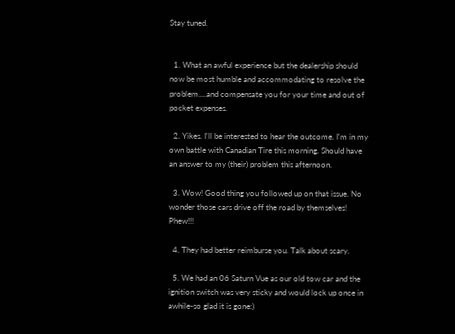Stay tuned.


  1. What an awful experience but the dealership should now be most humble and accommodating to resolve the problem....and compensate you for your time and out of pocket expenses.

  2. Yikes. I'll be interested to hear the outcome. I'm in my own battle with Canadian Tire this morning. Should have an answer to my (their) problem this afternoon.

  3. Wow! Good thing you followed up on that issue. No wonder those cars drive off the road by themselves! Phew!!!

  4. They had better reimburse you. Talk about scary.

  5. We had an 06 Saturn Vue as our old tow car and the ignition switch was very sticky and would lock up once in awhile-so glad it is gone:)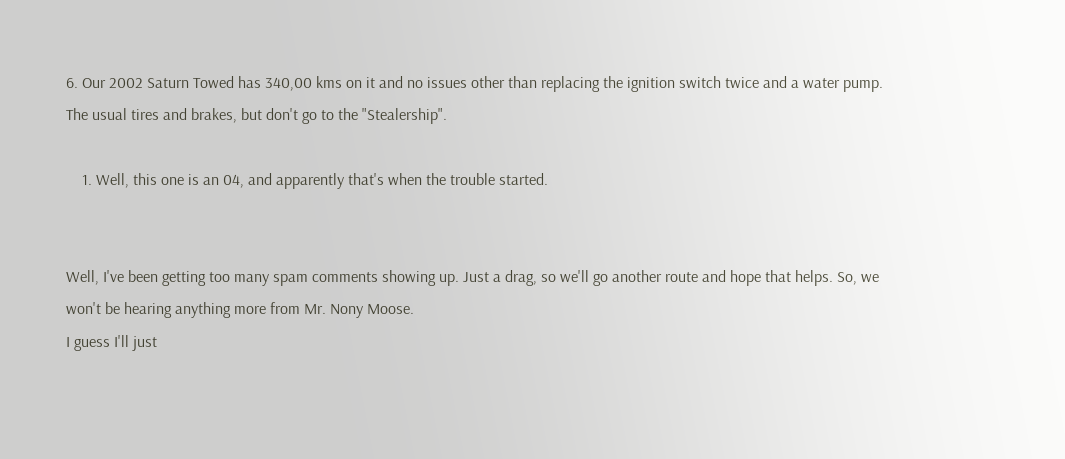6. Our 2002 Saturn Towed has 340,00 kms on it and no issues other than replacing the ignition switch twice and a water pump. The usual tires and brakes, but don't go to the "Stealership".

    1. Well, this one is an 04, and apparently that's when the trouble started.


Well, I've been getting too many spam comments showing up. Just a drag, so we'll go another route and hope that helps. So, we won't be hearing anything more from Mr. Nony Moose.
I guess I'll just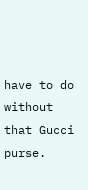have to do without that Gucci purse.